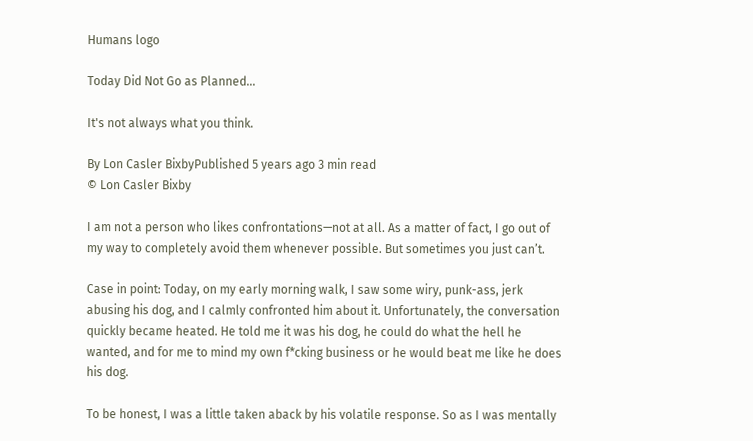Humans logo

Today Did Not Go as Planned…

It's not always what you think.

By Lon Casler BixbyPublished 5 years ago 3 min read
© Lon Casler Bixby

I am not a person who likes confrontations—not at all. As a matter of fact, I go out of my way to completely avoid them whenever possible. But sometimes you just can’t.

Case in point: Today, on my early morning walk, I saw some wiry, punk-ass, jerk abusing his dog, and I calmly confronted him about it. Unfortunately, the conversation quickly became heated. He told me it was his dog, he could do what the hell he wanted, and for me to mind my own f*cking business or he would beat me like he does his dog.

To be honest, I was a little taken aback by his volatile response. So as I was mentally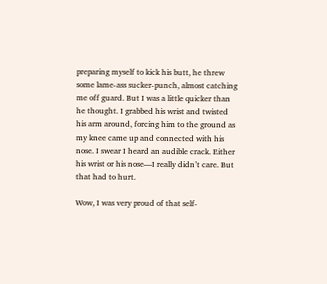preparing myself to kick his butt, he threw some lame-ass sucker-punch, almost catching me off guard. But I was a little quicker than he thought. I grabbed his wrist and twisted his arm around, forcing him to the ground as my knee came up and connected with his nose. I swear I heard an audible crack. Either his wrist or his nose—I really didn’t care. But that had to hurt.

Wow, I was very proud of that self-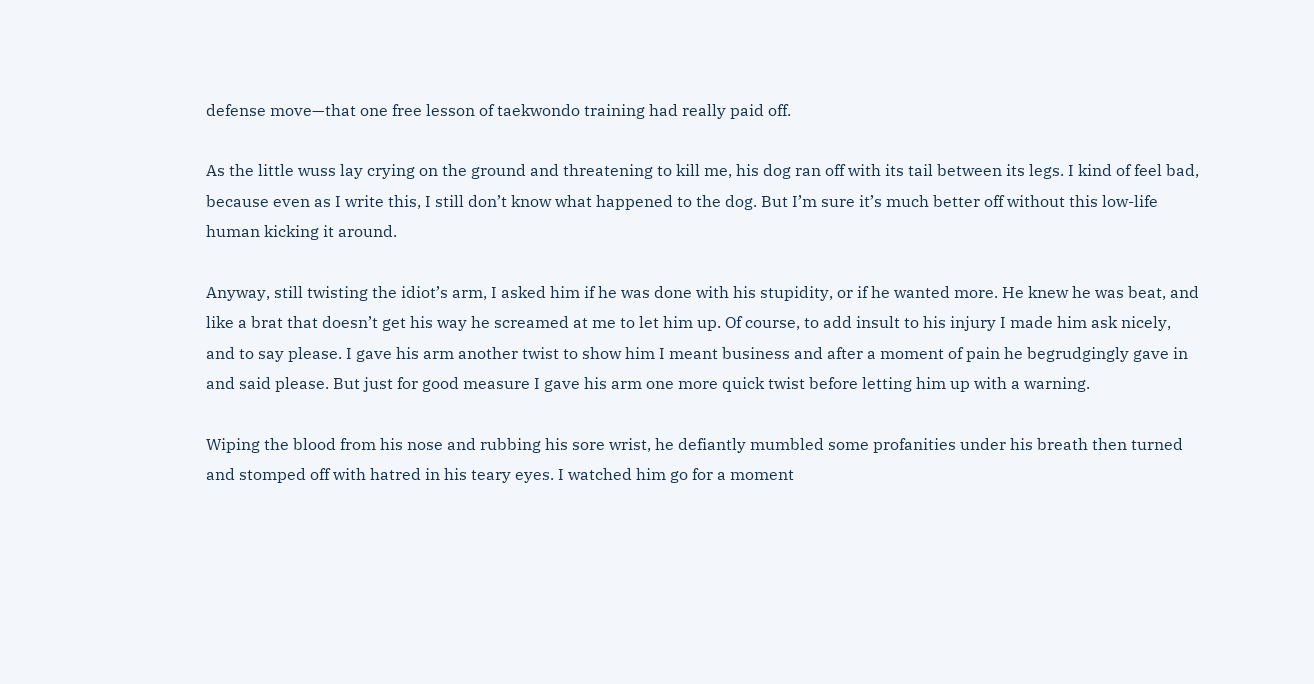defense move—that one free lesson of taekwondo training had really paid off.

As the little wuss lay crying on the ground and threatening to kill me, his dog ran off with its tail between its legs. I kind of feel bad, because even as I write this, I still don’t know what happened to the dog. But I’m sure it’s much better off without this low-life human kicking it around.

Anyway, still twisting the idiot’s arm, I asked him if he was done with his stupidity, or if he wanted more. He knew he was beat, and like a brat that doesn’t get his way he screamed at me to let him up. Of course, to add insult to his injury I made him ask nicely, and to say please. I gave his arm another twist to show him I meant business and after a moment of pain he begrudgingly gave in and said please. But just for good measure I gave his arm one more quick twist before letting him up with a warning.

Wiping the blood from his nose and rubbing his sore wrist, he defiantly mumbled some profanities under his breath then turned and stomped off with hatred in his teary eyes. I watched him go for a moment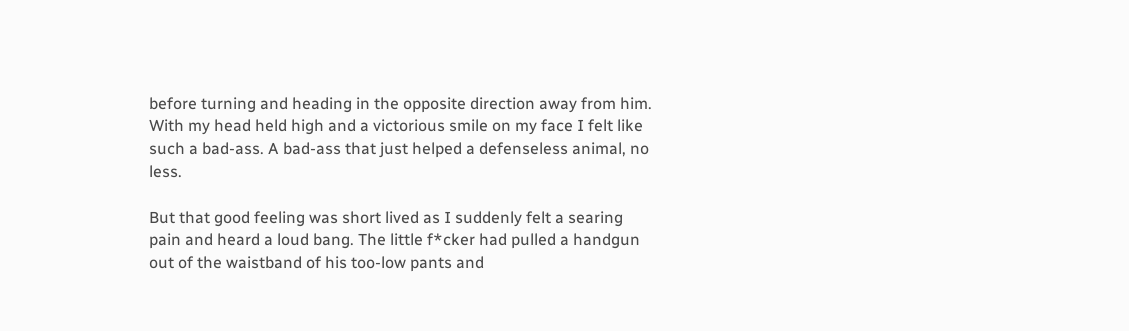before turning and heading in the opposite direction away from him. With my head held high and a victorious smile on my face I felt like such a bad-ass. A bad-ass that just helped a defenseless animal, no less.

But that good feeling was short lived as I suddenly felt a searing pain and heard a loud bang. The little f*cker had pulled a handgun out of the waistband of his too-low pants and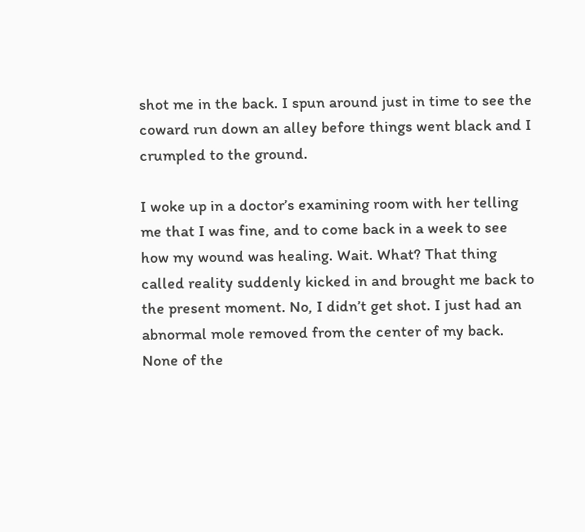shot me in the back. I spun around just in time to see the coward run down an alley before things went black and I crumpled to the ground.

I woke up in a doctor’s examining room with her telling me that I was fine, and to come back in a week to see how my wound was healing. Wait. What? That thing called reality suddenly kicked in and brought me back to the present moment. No, I didn’t get shot. I just had an abnormal mole removed from the center of my back. None of the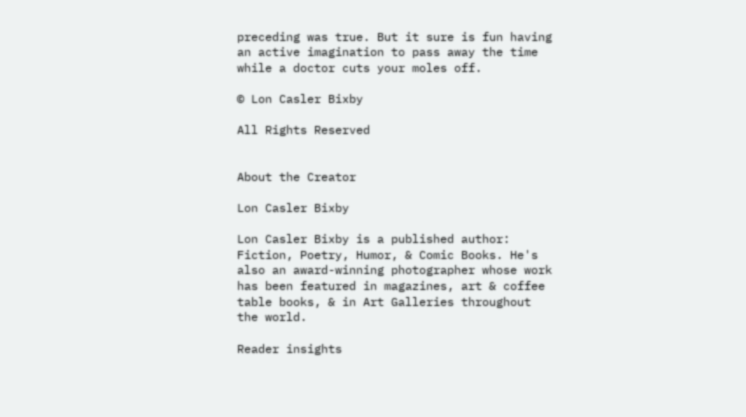preceding was true. But it sure is fun having an active imagination to pass away the time while a doctor cuts your moles off.

© Lon Casler Bixby

All Rights Reserved


About the Creator

Lon Casler Bixby

Lon Casler Bixby is a published author: Fiction, Poetry, Humor, & Comic Books. He's also an award-winning photographer whose work has been featured in magazines, art & coffee table books, & in Art Galleries throughout the world.

Reader insights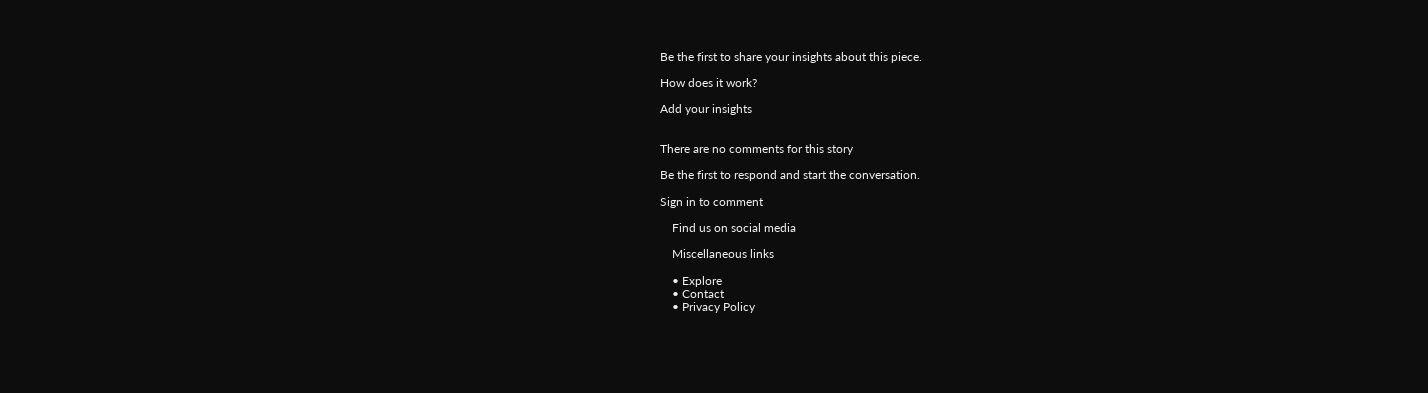Be the first to share your insights about this piece.

How does it work?

Add your insights


There are no comments for this story

Be the first to respond and start the conversation.

Sign in to comment

    Find us on social media

    Miscellaneous links

    • Explore
    • Contact
    • Privacy Policy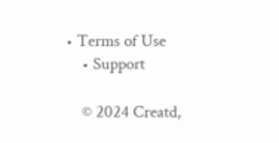• Terms of Use
    • Support

    © 2024 Creatd,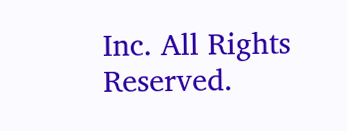Inc. All Rights Reserved.